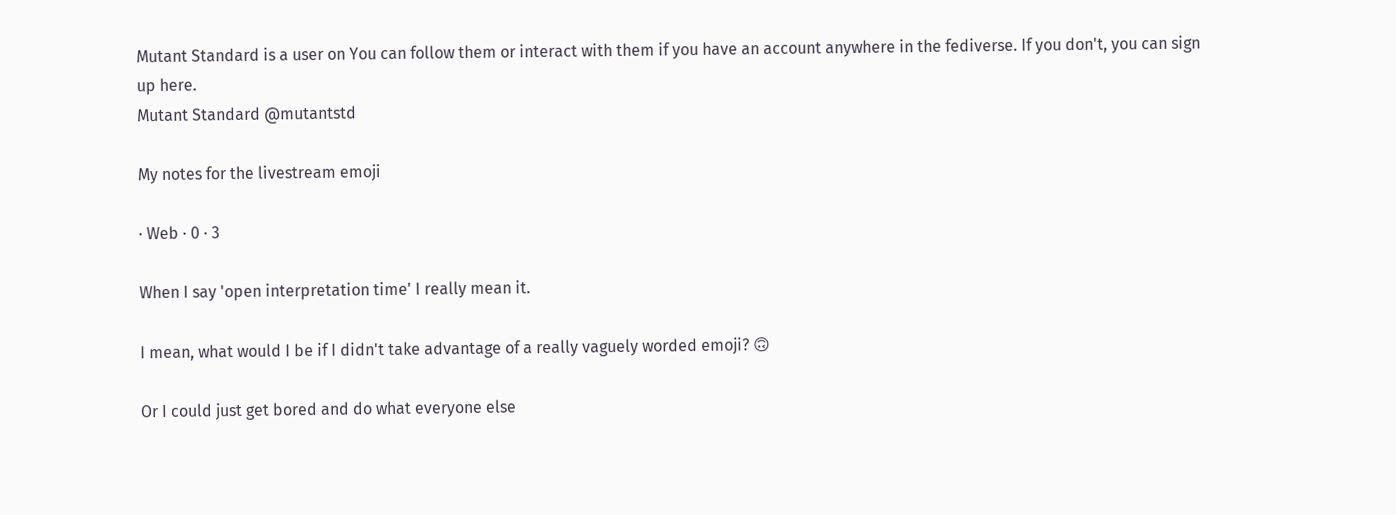Mutant Standard is a user on You can follow them or interact with them if you have an account anywhere in the fediverse. If you don't, you can sign up here.
Mutant Standard @mutantstd

My notes for the livestream emoji

· Web · 0 · 3

When I say 'open interpretation time' I really mean it.

I mean, what would I be if I didn't take advantage of a really vaguely worded emoji? 🙃

Or I could just get bored and do what everyone else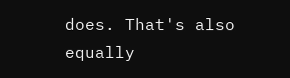does. That's also equally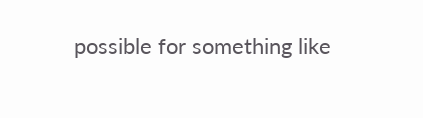possible for something like